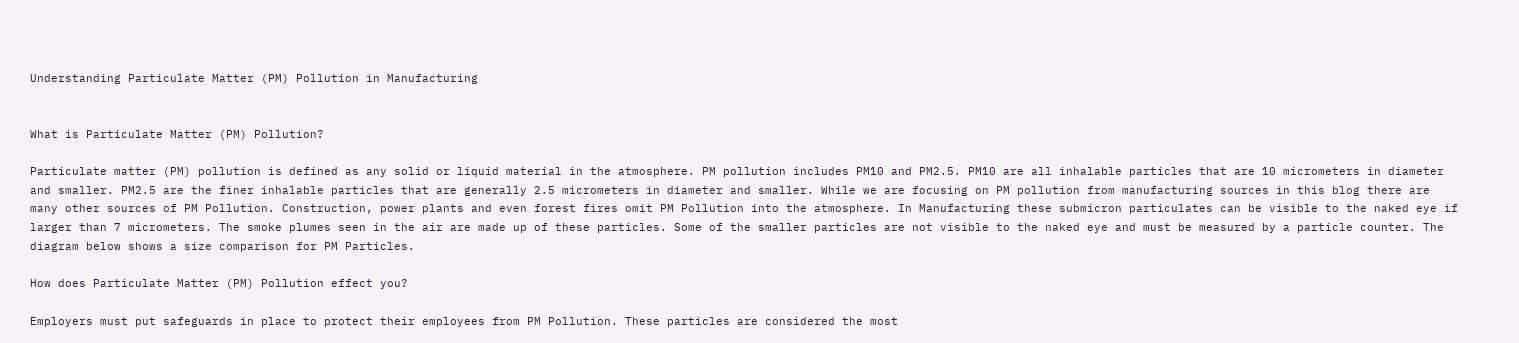Understanding Particulate Matter (PM) Pollution in Manufacturing


What is Particulate Matter (PM) Pollution?

Particulate matter (PM) pollution is defined as any solid or liquid material in the atmosphere. PM pollution includes PM10 and PM2.5. PM10 are all inhalable particles that are 10 micrometers in diameter and smaller. PM2.5 are the finer inhalable particles that are generally 2.5 micrometers in diameter and smaller. While we are focusing on PM pollution from manufacturing sources in this blog there are many other sources of PM Pollution. Construction, power plants and even forest fires omit PM Pollution into the atmosphere. In Manufacturing these submicron particulates can be visible to the naked eye if larger than 7 micrometers. The smoke plumes seen in the air are made up of these particles. Some of the smaller particles are not visible to the naked eye and must be measured by a particle counter. The diagram below shows a size comparison for PM Particles.

How does Particulate Matter (PM) Pollution effect you?

Employers must put safeguards in place to protect their employees from PM Pollution. These particles are considered the most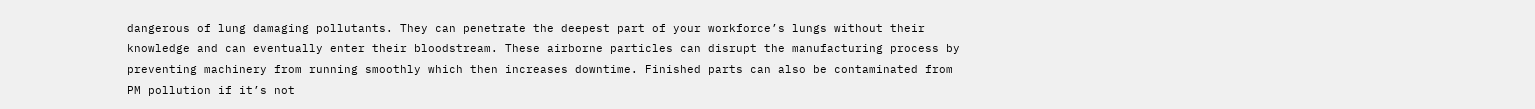dangerous of lung damaging pollutants. They can penetrate the deepest part of your workforce’s lungs without their knowledge and can eventually enter their bloodstream. These airborne particles can disrupt the manufacturing process by preventing machinery from running smoothly which then increases downtime. Finished parts can also be contaminated from PM pollution if it’s not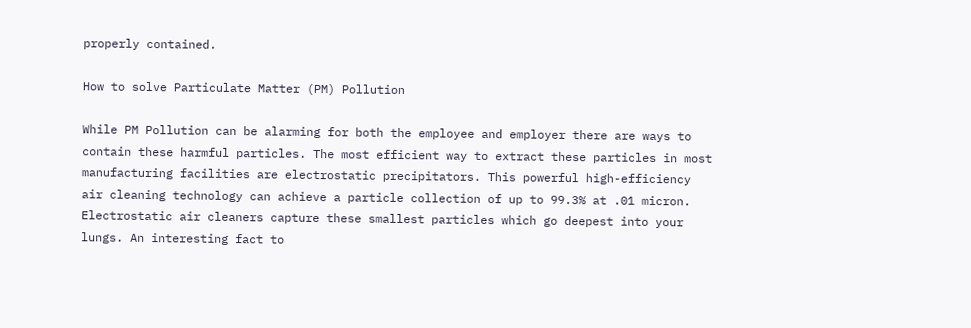properly contained.

How to solve Particulate Matter (PM) Pollution

While PM Pollution can be alarming for both the employee and employer there are ways to contain these harmful particles. The most efficient way to extract these particles in most manufacturing facilities are electrostatic precipitators. This powerful high-efficiency air cleaning technology can achieve a particle collection of up to 99.3% at .01 micron. Electrostatic air cleaners capture these smallest particles which go deepest into your lungs. An interesting fact to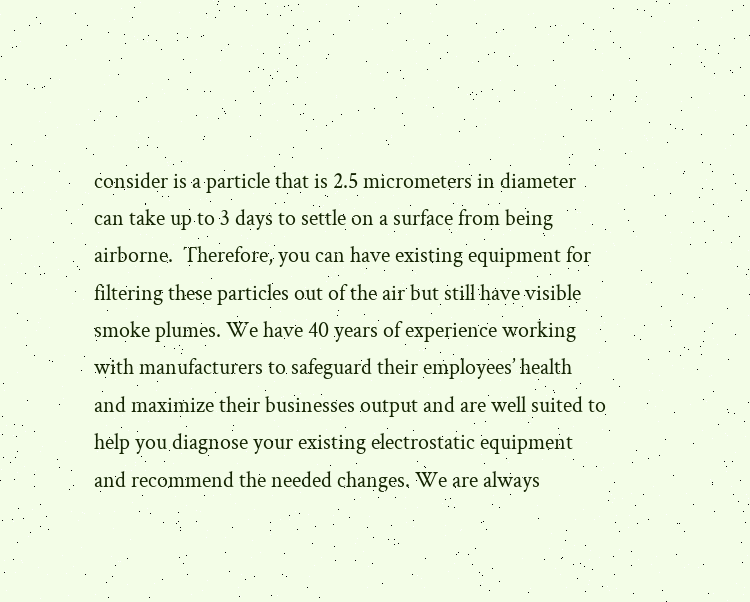consider is a particle that is 2.5 micrometers in diameter can take up to 3 days to settle on a surface from being airborne.  Therefore, you can have existing equipment for filtering these particles out of the air but still have visible smoke plumes. We have 40 years of experience working with manufacturers to safeguard their employees’ health and maximize their businesses output and are well suited to help you diagnose your existing electrostatic equipment and recommend the needed changes. We are always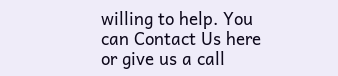willing to help. You can Contact Us here or give us a call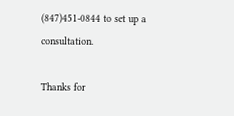(847)451-0844 to set up a consultation.

Thanks for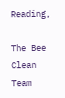Reading,

The Bee Clean Team